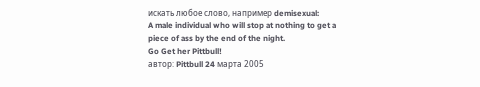искать любое слово, например demisexual:
A male individual who will stop at nothing to get a piece of ass by the end of the night.
Go Get her Pittbull!
автор: Pittbull 24 марта 2005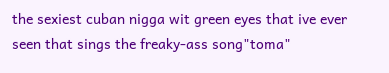the sexiest cuban nigga wit green eyes that ive ever seen that sings the freaky-ass song"toma"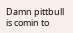Damn pittbull is comin to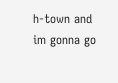h-town and im gonna go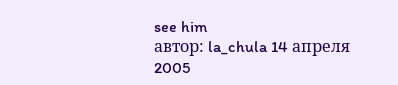see him
автор: la_chula 14 апреля 2005